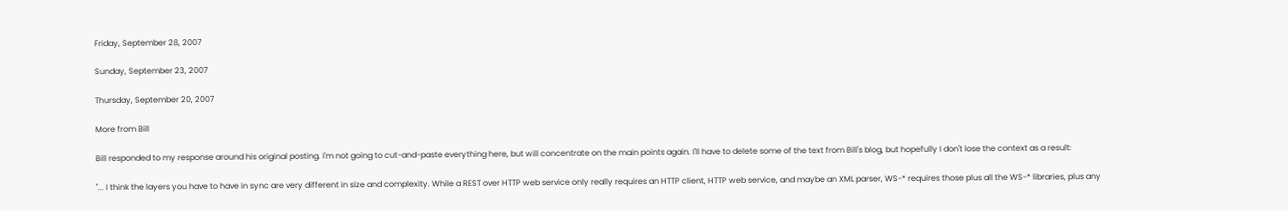Friday, September 28, 2007

Sunday, September 23, 2007

Thursday, September 20, 2007

More from Bill

Bill responded to my response around his original posting. I'm not going to cut-and-paste everything here, but will concentrate on the main points again. I'll have to delete some of the text from Bill's blog, but hopefully I don't lose the context as a result:

"... I think the layers you have to have in sync are very different in size and complexity. While a REST over HTTP web service only really requires an HTTP client, HTTP web service, and maybe an XML parser, WS-* requires those plus all the WS-* libraries, plus any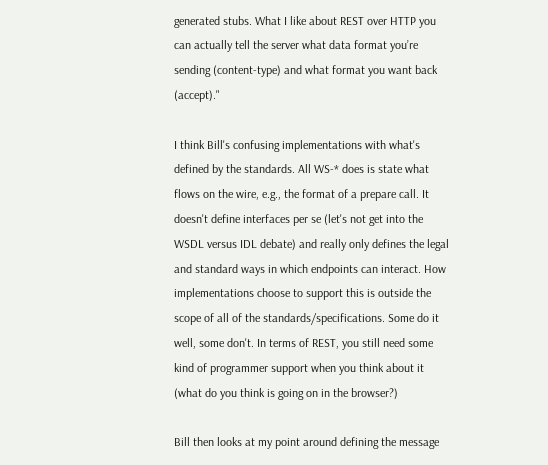generated stubs. What I like about REST over HTTP you can actually tell the server what data format you’re sending (content-type) and what format you want back (accept)."

I think Bill's confusing implementations with what's defined by the standards. All WS-* does is state what flows on the wire, e.g., the format of a prepare call. It doesn't define interfaces per se (let's not get into the WSDL versus IDL debate) and really only defines the legal and standard ways in which endpoints can interact. How implementations choose to support this is outside the scope of all of the standards/specifications. Some do it well, some don't. In terms of REST, you still need some kind of programmer support when you think about it (what do you think is going on in the browser?)

Bill then looks at my point around defining the message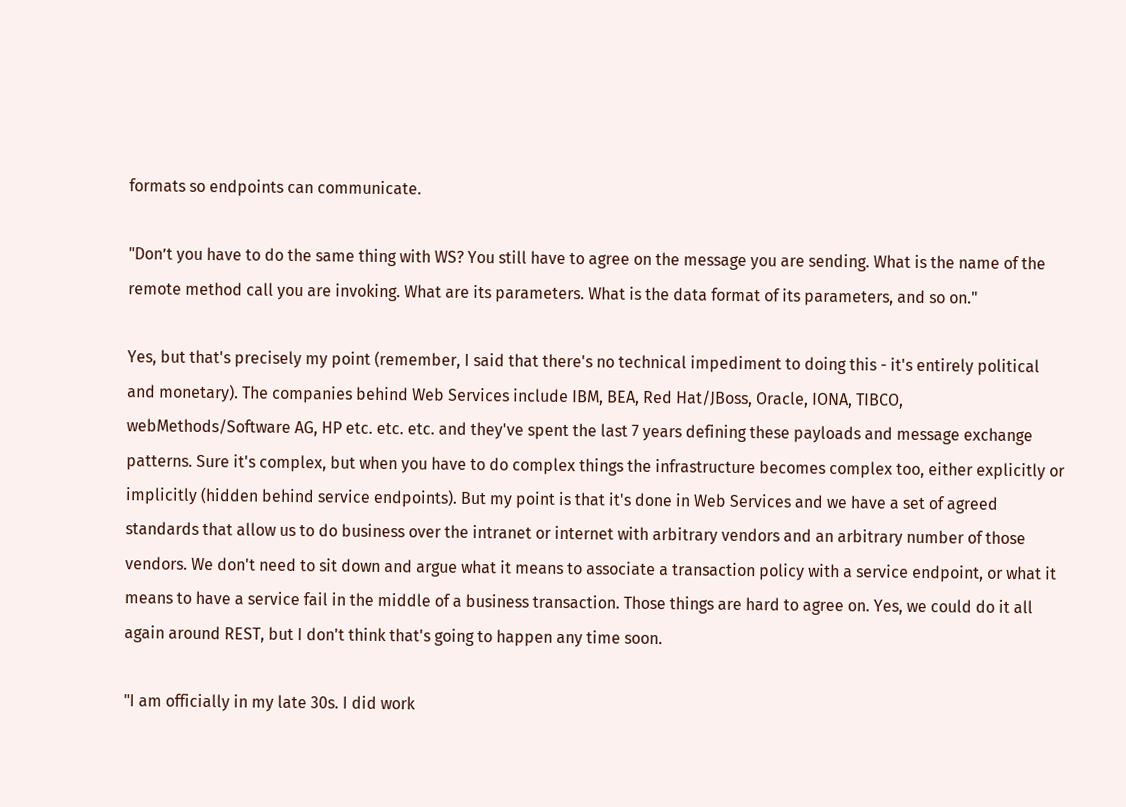formats so endpoints can communicate.

"Don’t you have to do the same thing with WS? You still have to agree on the message you are sending. What is the name of the remote method call you are invoking. What are its parameters. What is the data format of its parameters, and so on."

Yes, but that's precisely my point (remember, I said that there's no technical impediment to doing this - it's entirely political and monetary). The companies behind Web Services include IBM, BEA, Red Hat/JBoss, Oracle, IONA, TIBCO, webMethods/Software AG, HP etc. etc. etc. and they've spent the last 7 years defining these payloads and message exchange patterns. Sure it's complex, but when you have to do complex things the infrastructure becomes complex too, either explicitly or implicitly (hidden behind service endpoints). But my point is that it's done in Web Services and we have a set of agreed standards that allow us to do business over the intranet or internet with arbitrary vendors and an arbitrary number of those vendors. We don't need to sit down and argue what it means to associate a transaction policy with a service endpoint, or what it means to have a service fail in the middle of a business transaction. Those things are hard to agree on. Yes, we could do it all again around REST, but I don't think that's going to happen any time soon.

"I am officially in my late 30s. I did work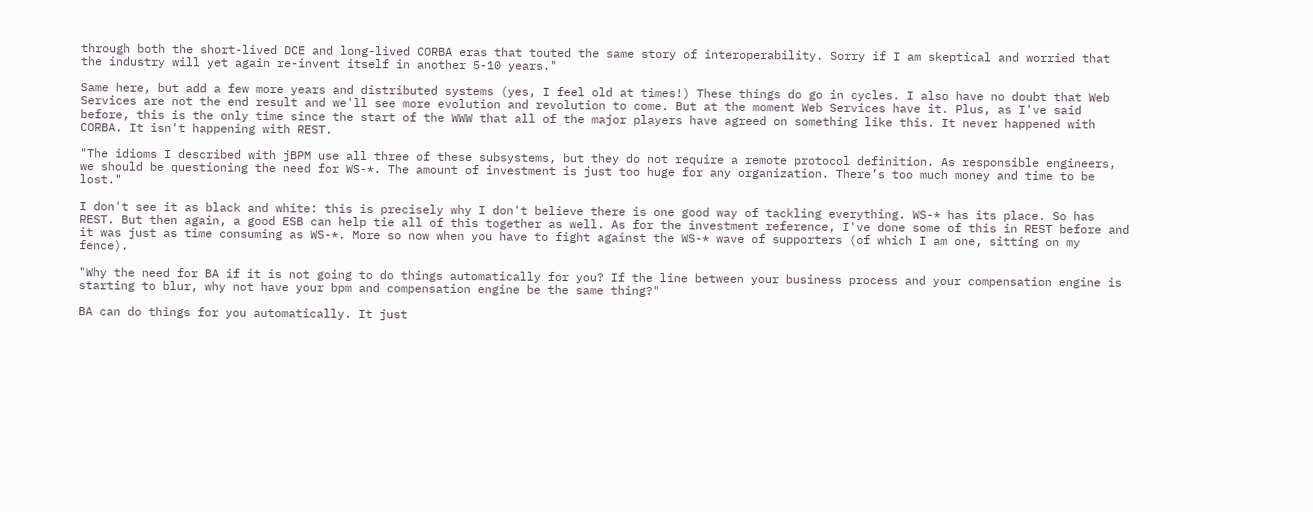through both the short-lived DCE and long-lived CORBA eras that touted the same story of interoperability. Sorry if I am skeptical and worried that the industry will yet again re-invent itself in another 5-10 years."

Same here, but add a few more years and distributed systems (yes, I feel old at times!) These things do go in cycles. I also have no doubt that Web Services are not the end result and we'll see more evolution and revolution to come. But at the moment Web Services have it. Plus, as I've said before, this is the only time since the start of the WWW that all of the major players have agreed on something like this. It never happened with CORBA. It isn't happening with REST.

"The idioms I described with jBPM use all three of these subsystems, but they do not require a remote protocol definition. As responsible engineers, we should be questioning the need for WS-*. The amount of investment is just too huge for any organization. There’s too much money and time to be lost."

I don't see it as black and white: this is precisely why I don't believe there is one good way of tackling everything. WS-* has its place. So has REST. But then again, a good ESB can help tie all of this together as well. As for the investment reference, I've done some of this in REST before and it was just as time consuming as WS-*. More so now when you have to fight against the WS-* wave of supporters (of which I am one, sitting on my fence).

"Why the need for BA if it is not going to do things automatically for you? If the line between your business process and your compensation engine is starting to blur, why not have your bpm and compensation engine be the same thing?"

BA can do things for you automatically. It just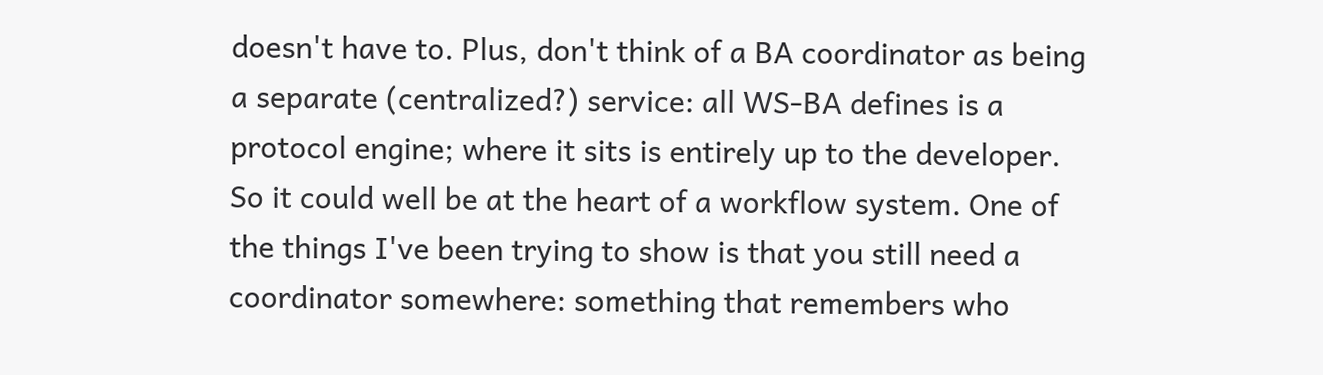doesn't have to. Plus, don't think of a BA coordinator as being a separate (centralized?) service: all WS-BA defines is a protocol engine; where it sits is entirely up to the developer. So it could well be at the heart of a workflow system. One of the things I've been trying to show is that you still need a coordinator somewhere: something that remembers who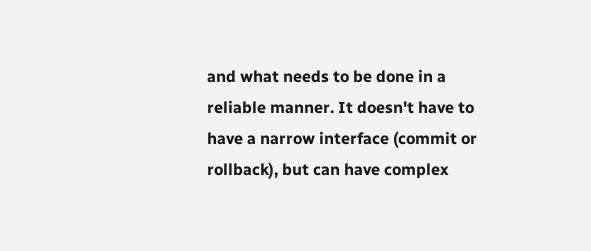and what needs to be done in a reliable manner. It doesn't have to have a narrow interface (commit or rollback), but can have complex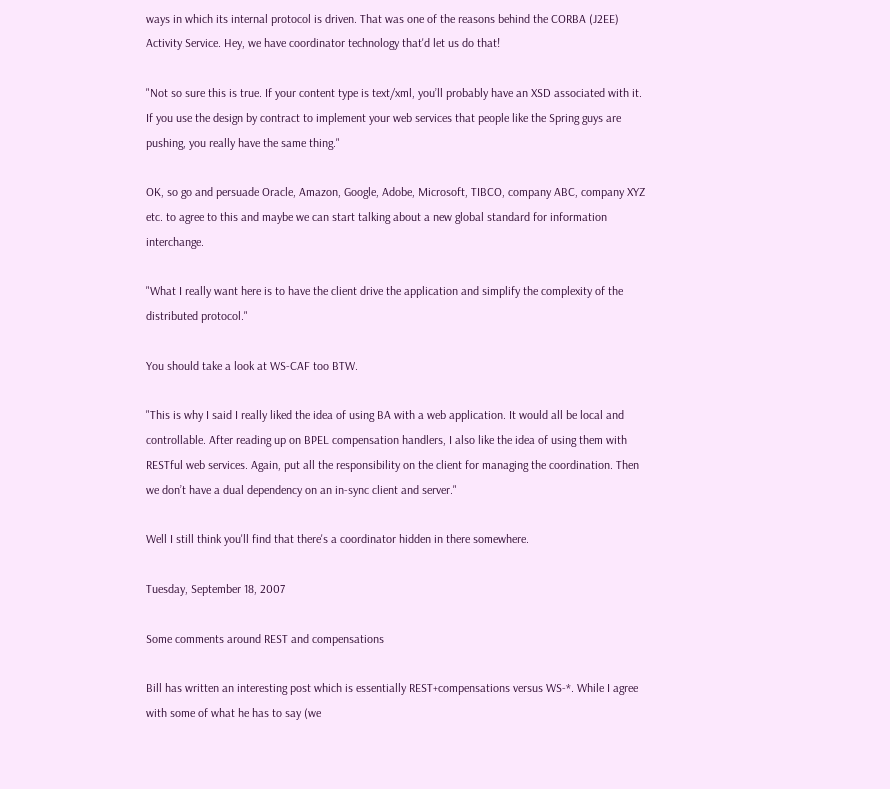ways in which its internal protocol is driven. That was one of the reasons behind the CORBA (J2EE) Activity Service. Hey, we have coordinator technology that'd let us do that!

"Not so sure this is true. If your content type is text/xml, you’ll probably have an XSD associated with it. If you use the design by contract to implement your web services that people like the Spring guys are pushing, you really have the same thing."

OK, so go and persuade Oracle, Amazon, Google, Adobe, Microsoft, TIBCO, company ABC, company XYZ etc. to agree to this and maybe we can start talking about a new global standard for information interchange.

"What I really want here is to have the client drive the application and simplify the complexity of the distributed protocol."

You should take a look at WS-CAF too BTW.

"This is why I said I really liked the idea of using BA with a web application. It would all be local and controllable. After reading up on BPEL compensation handlers, I also like the idea of using them with RESTful web services. Again, put all the responsibility on the client for managing the coordination. Then we don’t have a dual dependency on an in-sync client and server."

Well I still think you'll find that there's a coordinator hidden in there somewhere.

Tuesday, September 18, 2007

Some comments around REST and compensations

Bill has written an interesting post which is essentially REST+compensations versus WS-*. While I agree with some of what he has to say (we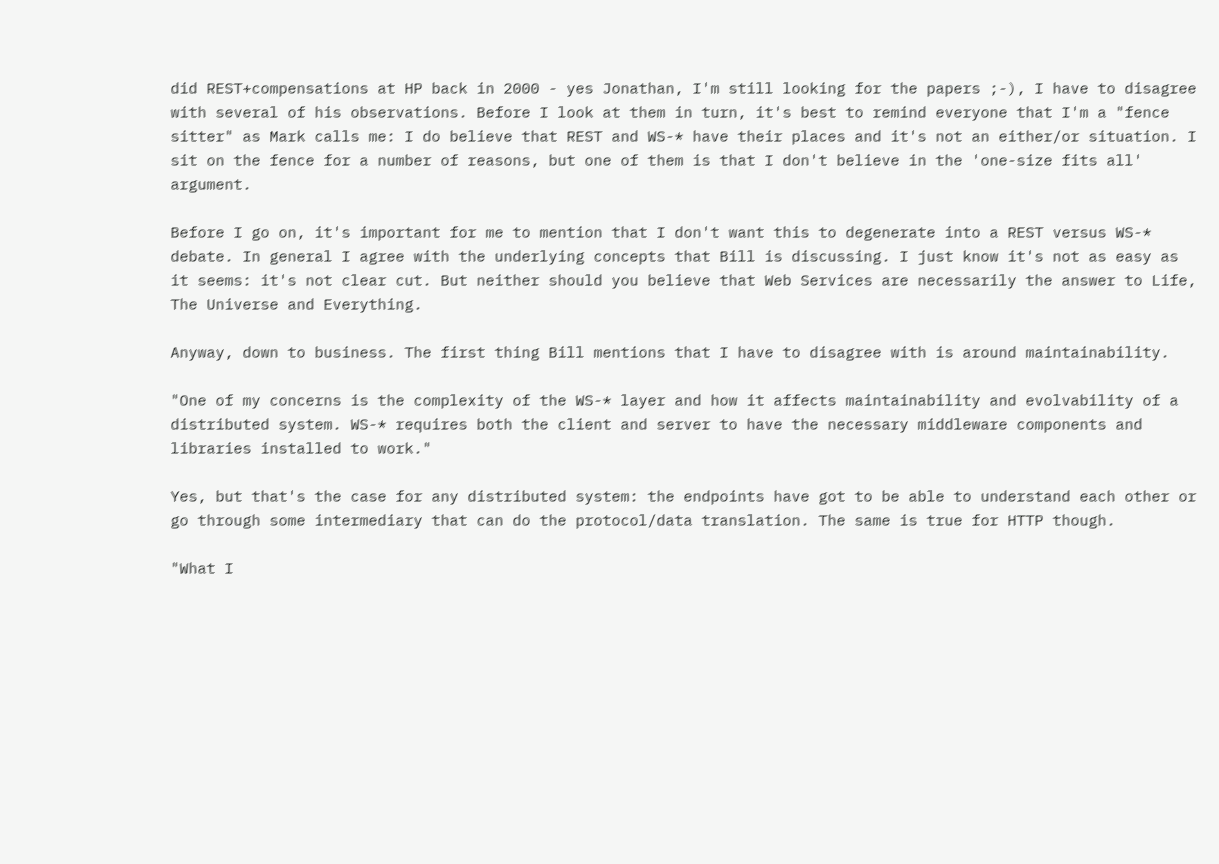did REST+compensations at HP back in 2000 - yes Jonathan, I'm still looking for the papers ;-), I have to disagree with several of his observations. Before I look at them in turn, it's best to remind everyone that I'm a "fence sitter" as Mark calls me: I do believe that REST and WS-* have their places and it's not an either/or situation. I sit on the fence for a number of reasons, but one of them is that I don't believe in the 'one-size fits all' argument.

Before I go on, it's important for me to mention that I don't want this to degenerate into a REST versus WS-* debate. In general I agree with the underlying concepts that Bill is discussing. I just know it's not as easy as it seems: it's not clear cut. But neither should you believe that Web Services are necessarily the answer to Life, The Universe and Everything.

Anyway, down to business. The first thing Bill mentions that I have to disagree with is around maintainability.

"One of my concerns is the complexity of the WS-* layer and how it affects maintainability and evolvability of a distributed system. WS-* requires both the client and server to have the necessary middleware components and libraries installed to work."

Yes, but that's the case for any distributed system: the endpoints have got to be able to understand each other or go through some intermediary that can do the protocol/data translation. The same is true for HTTP though.

"What I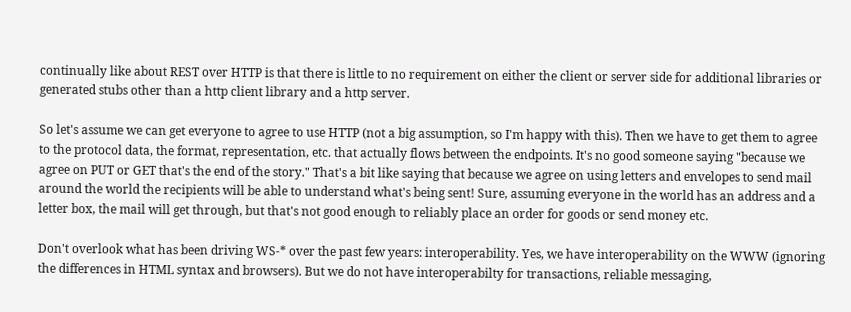continually like about REST over HTTP is that there is little to no requirement on either the client or server side for additional libraries or generated stubs other than a http client library and a http server.

So let's assume we can get everyone to agree to use HTTP (not a big assumption, so I'm happy with this). Then we have to get them to agree to the protocol data, the format, representation, etc. that actually flows between the endpoints. It's no good someone saying "because we agree on PUT or GET that's the end of the story." That's a bit like saying that because we agree on using letters and envelopes to send mail around the world the recipients will be able to understand what's being sent! Sure, assuming everyone in the world has an address and a letter box, the mail will get through, but that's not good enough to reliably place an order for goods or send money etc.

Don't overlook what has been driving WS-* over the past few years: interoperability. Yes, we have interoperability on the WWW (ignoring the differences in HTML syntax and browsers). But we do not have interoperabilty for transactions, reliable messaging,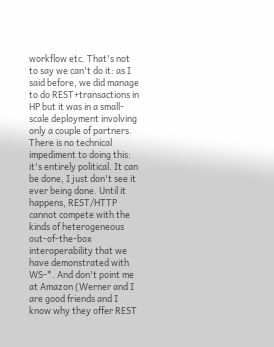workflow etc. That's not to say we can't do it: as I said before, we did manage to do REST+transactions in HP but it was in a small-scale deployment involving only a couple of partners. There is no technical impediment to doing this: it's entirely political. It can be done, I just don't see it ever being done. Until it happens, REST/HTTP cannot compete with the kinds of heterogeneous out-of-the-box interoperability that we have demonstrated with WS-*. And don't point me at Amazon (Werner and I are good friends and I know why they offer REST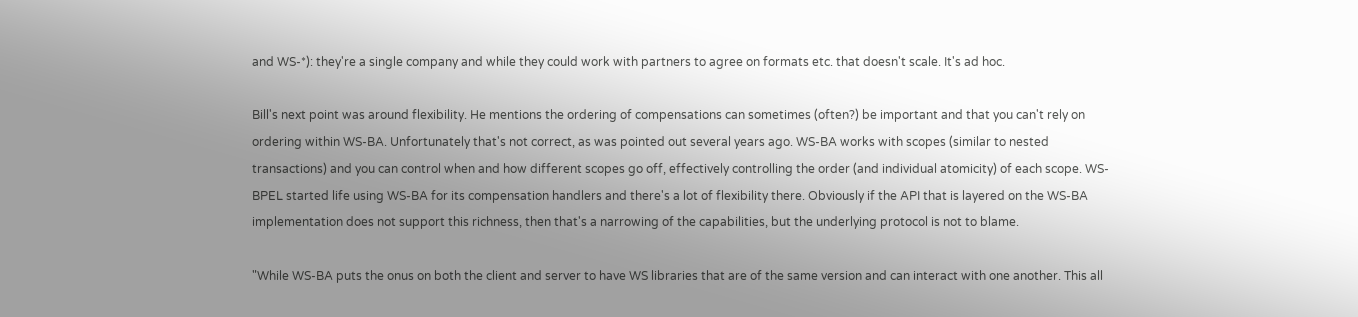and WS-*): they're a single company and while they could work with partners to agree on formats etc. that doesn't scale. It's ad hoc.

Bill's next point was around flexibility. He mentions the ordering of compensations can sometimes (often?) be important and that you can't rely on ordering within WS-BA. Unfortunately that's not correct, as was pointed out several years ago. WS-BA works with scopes (similar to nested transactions) and you can control when and how different scopes go off, effectively controlling the order (and individual atomicity) of each scope. WS-BPEL started life using WS-BA for its compensation handlers and there's a lot of flexibility there. Obviously if the API that is layered on the WS-BA implementation does not support this richness, then that's a narrowing of the capabilities, but the underlying protocol is not to blame.

"While WS-BA puts the onus on both the client and server to have WS libraries that are of the same version and can interact with one another. This all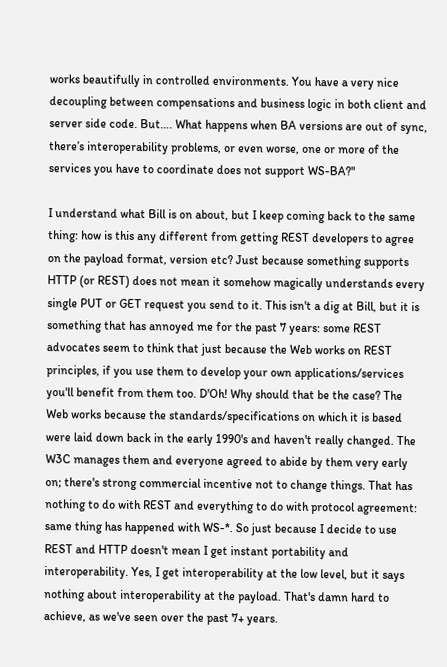works beautifully in controlled environments. You have a very nice decoupling between compensations and business logic in both client and server side code. But…. What happens when BA versions are out of sync, there’s interoperability problems, or even worse, one or more of the services you have to coordinate does not support WS-BA?"

I understand what Bill is on about, but I keep coming back to the same thing: how is this any different from getting REST developers to agree on the payload format, version etc? Just because something supports HTTP (or REST) does not mean it somehow magically understands every single PUT or GET request you send to it. This isn't a dig at Bill, but it is something that has annoyed me for the past 7 years: some REST advocates seem to think that just because the Web works on REST principles, if you use them to develop your own applications/services you'll benefit from them too. D'Oh! Why should that be the case? The Web works because the standards/specifications on which it is based were laid down back in the early 1990's and haven't really changed. The W3C manages them and everyone agreed to abide by them very early on; there's strong commercial incentive not to change things. That has nothing to do with REST and everything to do with protocol agreement: same thing has happened with WS-*. So just because I decide to use REST and HTTP doesn't mean I get instant portability and interoperability. Yes, I get interoperability at the low level, but it says nothing about interoperability at the payload. That's damn hard to achieve, as we've seen over the past 7+ years.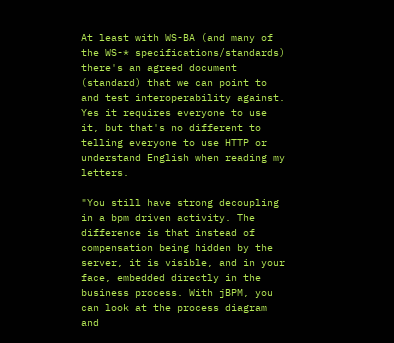At least with WS-BA (and many of the WS-* specifications/standards) there's an agreed document (standard) that we can point to and test interoperability against. Yes it requires everyone to use it, but that's no different to telling everyone to use HTTP or understand English when reading my letters.

"You still have strong decoupling in a bpm driven activity. The difference is that instead of compensation being hidden by the server, it is visible, and in your face, embedded directly in the business process. With jBPM, you can look at the process diagram and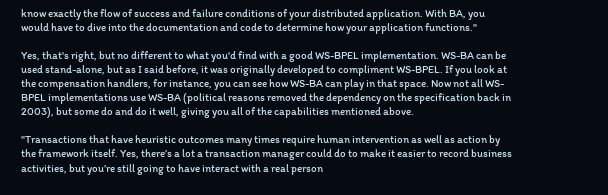know exactly the flow of success and failure conditions of your distributed application. With BA, you would have to dive into the documentation and code to determine how your application functions."

Yes, that's right, but no different to what you'd find with a good WS-BPEL implementation. WS-BA can be used stand-alone, but as I said before, it was originally developed to compliment WS-BPEL. If you look at the compensation handlers, for instance, you can see how WS-BA can play in that space. Now not all WS-BPEL implementations use WS-BA (political reasons removed the dependency on the specification back in 2003), but some do and do it well, giving you all of the capabilities mentioned above.

"Transactions that have heuristic outcomes many times require human intervention as well as action by the framework itself. Yes, there’s a lot a transaction manager could do to make it easier to record business activities, but you’re still going to have interact with a real person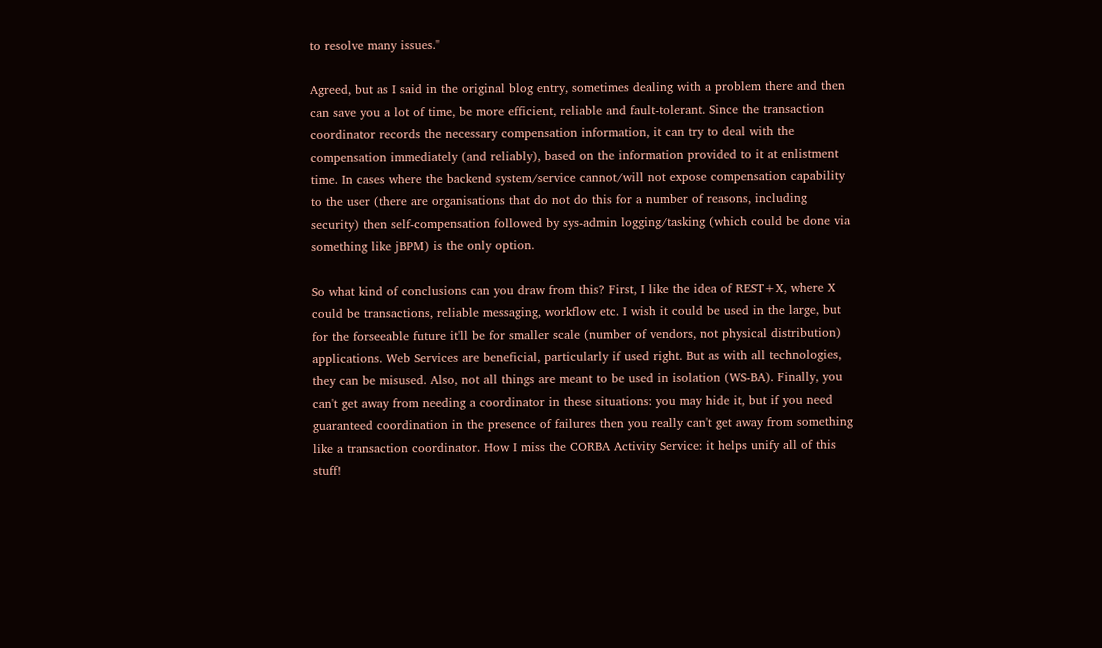to resolve many issues."

Agreed, but as I said in the original blog entry, sometimes dealing with a problem there and then can save you a lot of time, be more efficient, reliable and fault-tolerant. Since the transaction coordinator records the necessary compensation information, it can try to deal with the compensation immediately (and reliably), based on the information provided to it at enlistment time. In cases where the backend system/service cannot/will not expose compensation capability to the user (there are organisations that do not do this for a number of reasons, including security) then self-compensation followed by sys-admin logging/tasking (which could be done via something like jBPM) is the only option.

So what kind of conclusions can you draw from this? First, I like the idea of REST+X, where X could be transactions, reliable messaging, workflow etc. I wish it could be used in the large, but for the forseeable future it'll be for smaller scale (number of vendors, not physical distribution) applications. Web Services are beneficial, particularly if used right. But as with all technologies, they can be misused. Also, not all things are meant to be used in isolation (WS-BA). Finally, you can't get away from needing a coordinator in these situations: you may hide it, but if you need guaranteed coordination in the presence of failures then you really can't get away from something like a transaction coordinator. How I miss the CORBA Activity Service: it helps unify all of this stuff!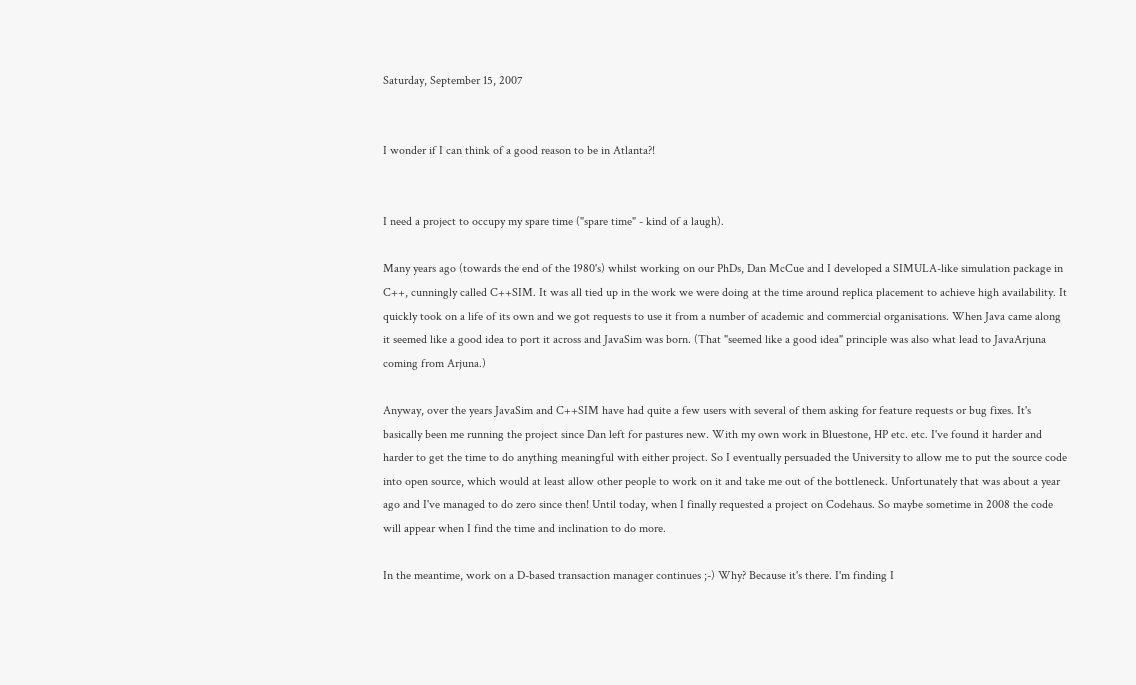Saturday, September 15, 2007


I wonder if I can think of a good reason to be in Atlanta?!


I need a project to occupy my spare time ("spare time" - kind of a laugh).

Many years ago (towards the end of the 1980's) whilst working on our PhDs, Dan McCue and I developed a SIMULA-like simulation package in C++, cunningly called C++SIM. It was all tied up in the work we were doing at the time around replica placement to achieve high availability. It quickly took on a life of its own and we got requests to use it from a number of academic and commercial organisations. When Java came along it seemed like a good idea to port it across and JavaSim was born. (That "seemed like a good idea" principle was also what lead to JavaArjuna coming from Arjuna.)

Anyway, over the years JavaSim and C++SIM have had quite a few users with several of them asking for feature requests or bug fixes. It's basically been me running the project since Dan left for pastures new. With my own work in Bluestone, HP etc. etc. I've found it harder and harder to get the time to do anything meaningful with either project. So I eventually persuaded the University to allow me to put the source code into open source, which would at least allow other people to work on it and take me out of the bottleneck. Unfortunately that was about a year ago and I've managed to do zero since then! Until today, when I finally requested a project on Codehaus. So maybe sometime in 2008 the code will appear when I find the time and inclination to do more.

In the meantime, work on a D-based transaction manager continues ;-) Why? Because it's there. I'm finding I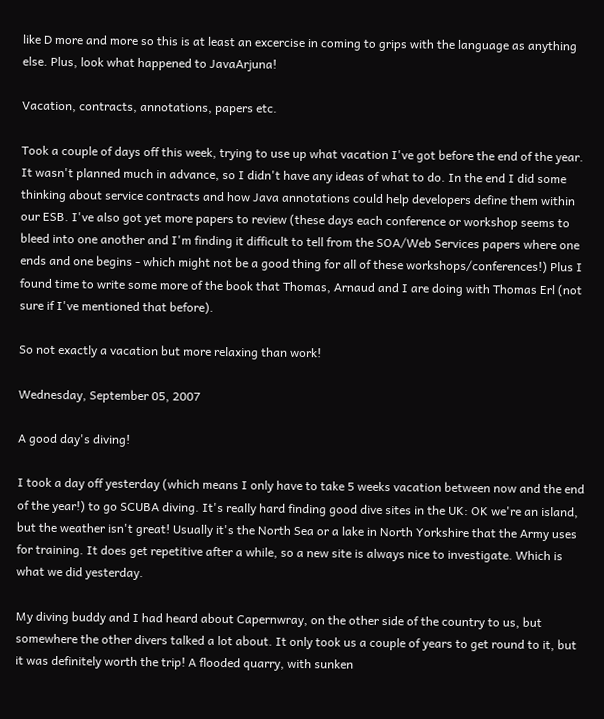like D more and more so this is at least an excercise in coming to grips with the language as anything else. Plus, look what happened to JavaArjuna!

Vacation, contracts, annotations, papers etc.

Took a couple of days off this week, trying to use up what vacation I've got before the end of the year. It wasn't planned much in advance, so I didn't have any ideas of what to do. In the end I did some thinking about service contracts and how Java annotations could help developers define them within our ESB. I've also got yet more papers to review (these days each conference or workshop seems to bleed into one another and I'm finding it difficult to tell from the SOA/Web Services papers where one ends and one begins - which might not be a good thing for all of these workshops/conferences!) Plus I found time to write some more of the book that Thomas, Arnaud and I are doing with Thomas Erl (not sure if I've mentioned that before).

So not exactly a vacation but more relaxing than work!

Wednesday, September 05, 2007

A good day's diving!

I took a day off yesterday (which means I only have to take 5 weeks vacation between now and the end of the year!) to go SCUBA diving. It's really hard finding good dive sites in the UK: OK we're an island, but the weather isn't great! Usually it's the North Sea or a lake in North Yorkshire that the Army uses for training. It does get repetitive after a while, so a new site is always nice to investigate. Which is what we did yesterday.

My diving buddy and I had heard about Capernwray, on the other side of the country to us, but somewhere the other divers talked a lot about. It only took us a couple of years to get round to it, but it was definitely worth the trip! A flooded quarry, with sunken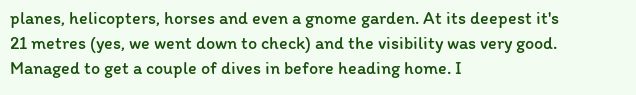planes, helicopters, horses and even a gnome garden. At its deepest it's 21 metres (yes, we went down to check) and the visibility was very good. Managed to get a couple of dives in before heading home. I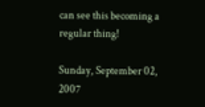can see this becoming a regular thing!

Sunday, September 02, 2007